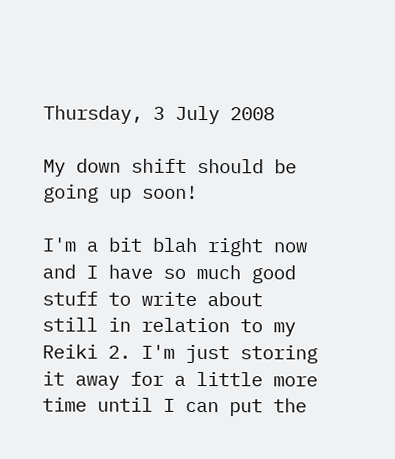Thursday, 3 July 2008

My down shift should be going up soon!

I'm a bit blah right now and I have so much good stuff to write about still in relation to my Reiki 2. I'm just storing it away for a little more time until I can put the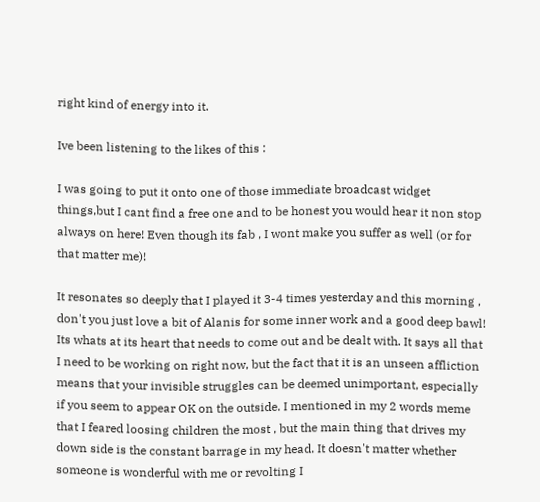right kind of energy into it.

Ive been listening to the likes of this :

I was going to put it onto one of those immediate broadcast widget things,but I cant find a free one and to be honest you would hear it non stop always on here! Even though its fab , I wont make you suffer as well (or for that matter me)!

It resonates so deeply that I played it 3-4 times yesterday and this morning , don't you just love a bit of Alanis for some inner work and a good deep bawl! Its whats at its heart that needs to come out and be dealt with. It says all that I need to be working on right now, but the fact that it is an unseen affliction means that your invisible struggles can be deemed unimportant, especially if you seem to appear OK on the outside. I mentioned in my 2 words meme that I feared loosing children the most , but the main thing that drives my down side is the constant barrage in my head. It doesn't matter whether someone is wonderful with me or revolting I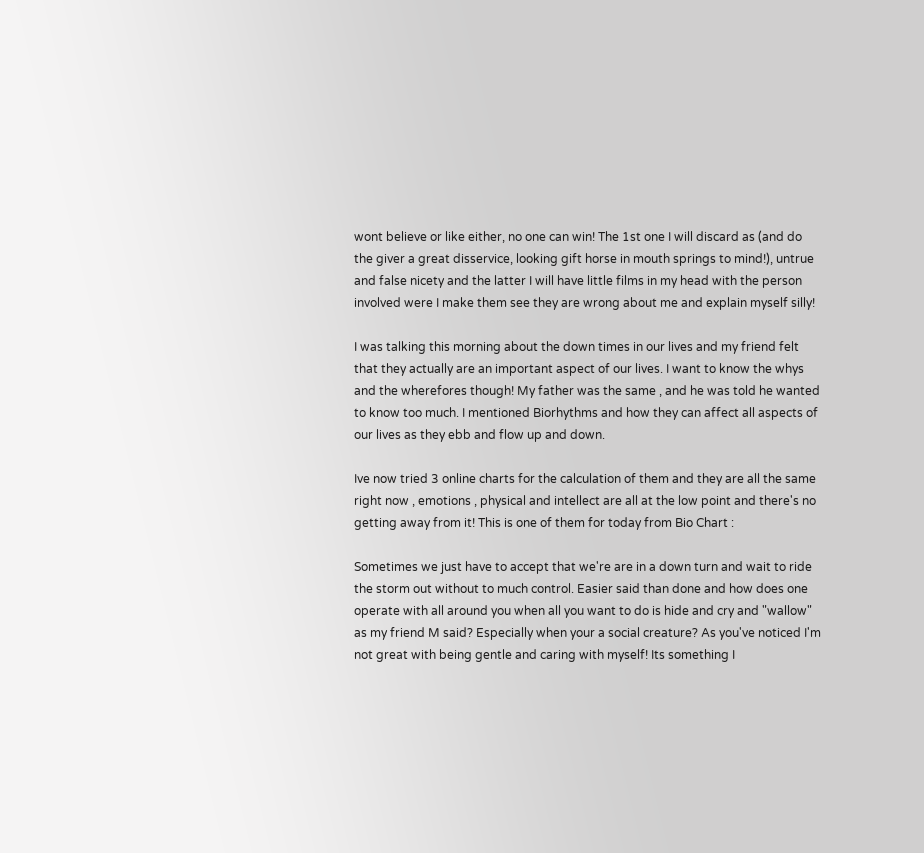wont believe or like either, no one can win! The 1st one I will discard as (and do the giver a great disservice, looking gift horse in mouth springs to mind!), untrue and false nicety and the latter I will have little films in my head with the person involved were I make them see they are wrong about me and explain myself silly!

I was talking this morning about the down times in our lives and my friend felt that they actually are an important aspect of our lives. I want to know the whys and the wherefores though! My father was the same , and he was told he wanted to know too much. I mentioned Biorhythms and how they can affect all aspects of our lives as they ebb and flow up and down.

Ive now tried 3 online charts for the calculation of them and they are all the same right now , emotions , physical and intellect are all at the low point and there's no getting away from it! This is one of them for today from Bio Chart :

Sometimes we just have to accept that we're are in a down turn and wait to ride the storm out without to much control. Easier said than done and how does one operate with all around you when all you want to do is hide and cry and "wallow" as my friend M said? Especially when your a social creature? As you've noticed I'm not great with being gentle and caring with myself! Its something I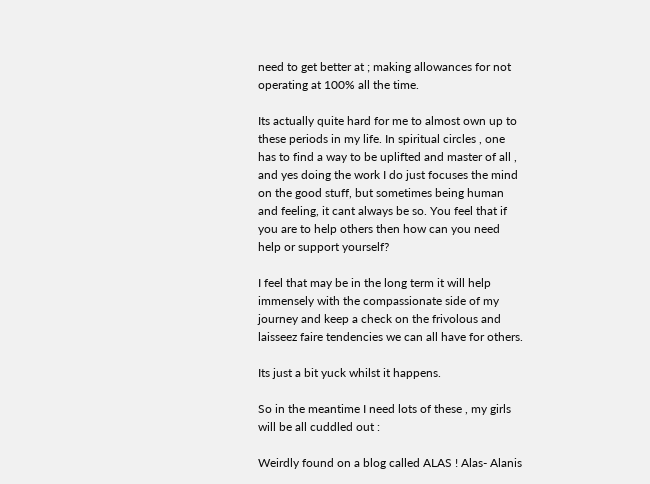need to get better at ; making allowances for not operating at 100% all the time.

Its actually quite hard for me to almost own up to these periods in my life. In spiritual circles , one has to find a way to be uplifted and master of all , and yes doing the work I do just focuses the mind on the good stuff, but sometimes being human and feeling, it cant always be so. You feel that if you are to help others then how can you need help or support yourself?

I feel that may be in the long term it will help immensely with the compassionate side of my journey and keep a check on the frivolous and laisseez faire tendencies we can all have for others.

Its just a bit yuck whilst it happens.

So in the meantime I need lots of these , my girls will be all cuddled out :

Weirdly found on a blog called ALAS ! Alas- Alanis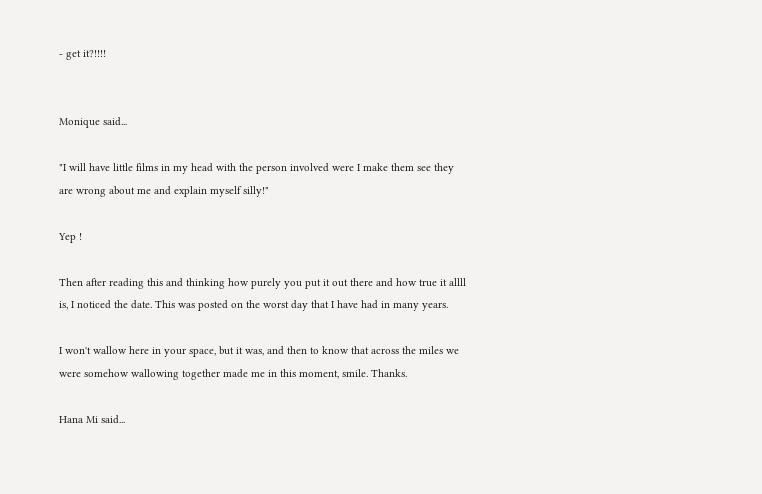- get it?!!!!


Monique said...

"I will have little films in my head with the person involved were I make them see they are wrong about me and explain myself silly!"

Yep !

Then after reading this and thinking how purely you put it out there and how true it allll is, I noticed the date. This was posted on the worst day that I have had in many years.

I won't wallow here in your space, but it was, and then to know that across the miles we were somehow wallowing together made me in this moment, smile. Thanks.

Hana Mi said...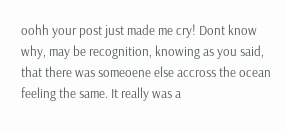oohh your post just made me cry! Dont know why, may be recognition, knowing as you said, that there was someoene else accross the ocean feeling the same. It really was a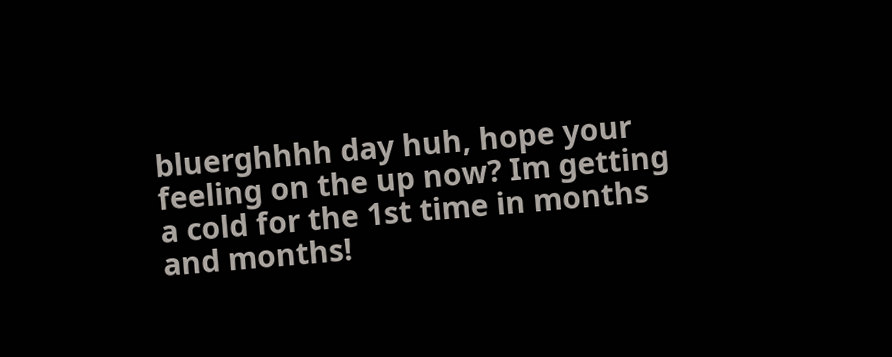bluerghhhh day huh, hope your feeling on the up now? Im getting a cold for the 1st time in months and months!